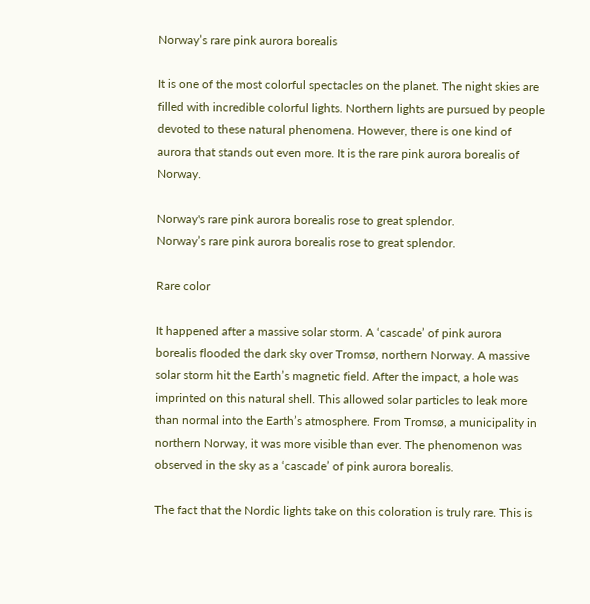Norway’s rare pink aurora borealis

It is one of the most colorful spectacles on the planet. The night skies are filled with incredible colorful lights. Northern lights are pursued by people devoted to these natural phenomena. However, there is one kind of aurora that stands out even more. It is the rare pink aurora borealis of Norway.

Norway's rare pink aurora borealis rose to great splendor.
Norway’s rare pink aurora borealis rose to great splendor.

Rare color

It happened after a massive solar storm. A ‘cascade’ of pink aurora borealis flooded the dark sky over Tromsø, northern Norway. A massive solar storm hit the Earth’s magnetic field. After the impact, a hole was imprinted on this natural shell. This allowed solar particles to leak more than normal into the Earth’s atmosphere. From Tromsø, a municipality in northern Norway, it was more visible than ever. The phenomenon was observed in the sky as a ‘cascade’ of pink aurora borealis.

The fact that the Nordic lights take on this coloration is truly rare. This is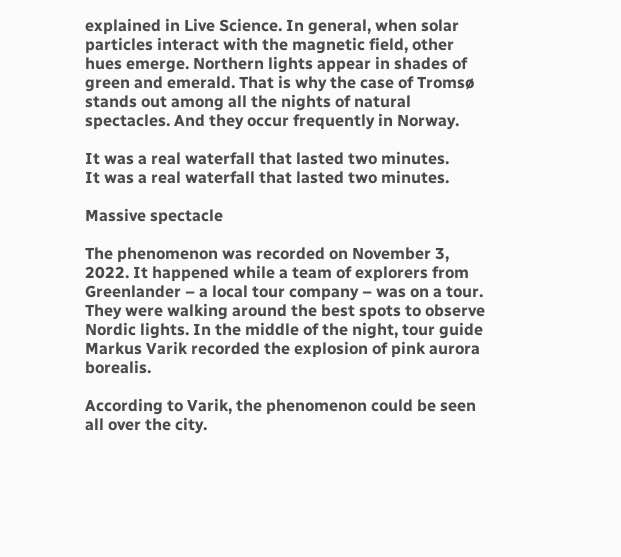explained in Live Science. In general, when solar particles interact with the magnetic field, other hues emerge. Northern lights appear in shades of green and emerald. That is why the case of Tromsø stands out among all the nights of natural spectacles. And they occur frequently in Norway.

It was a real waterfall that lasted two minutes.
It was a real waterfall that lasted two minutes.

Massive spectacle

The phenomenon was recorded on November 3, 2022. It happened while a team of explorers from Greenlander – a local tour company – was on a tour. They were walking around the best spots to observe Nordic lights. In the middle of the night, tour guide Markus Varik recorded the explosion of pink aurora borealis.

According to Varik, the phenomenon could be seen all over the city.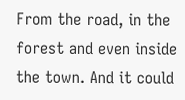From the road, in the forest and even inside the town. And it could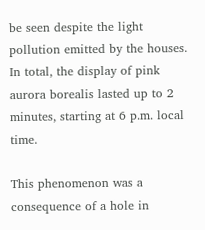be seen despite the light pollution emitted by the houses. In total, the display of pink aurora borealis lasted up to 2 minutes, starting at 6 p.m. local time.

This phenomenon was a consequence of a hole in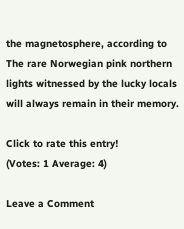the magnetosphere, according to The rare Norwegian pink northern lights witnessed by the lucky locals will always remain in their memory.

Click to rate this entry!
(Votes: 1 Average: 4)

Leave a Comment